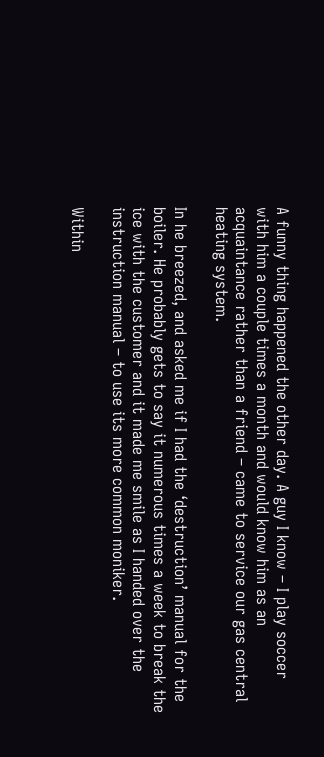A funny thing happened the other day. A guy I know – I play soccer with him a couple times a month and would know him as an acquaintance rather than a friend – came to service our gas central heating system.

In he breezed, and asked me if I had the ‘destruction’ manual for the boiler. He probably gets to say it numerous times a week to break the ice with the customer and it made me smile as I handed over the instruction manual – to use its more common moniker.

Within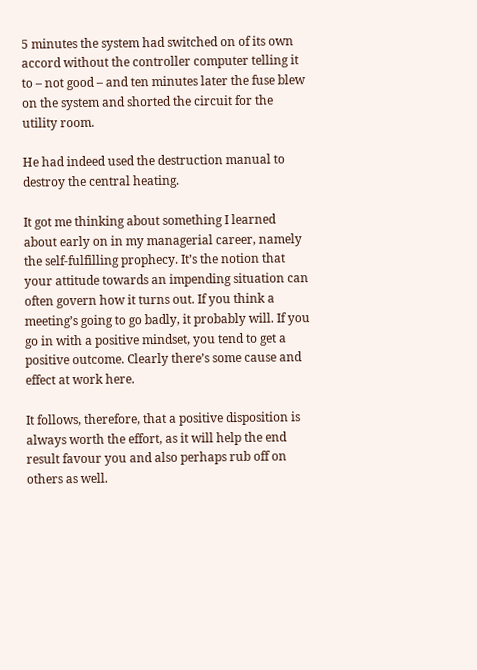5 minutes the system had switched on of its own accord without the controller computer telling it to – not good – and ten minutes later the fuse blew on the system and shorted the circuit for the utility room.

He had indeed used the destruction manual to destroy the central heating.

It got me thinking about something I learned about early on in my managerial career, namely the self-fulfilling prophecy. It’s the notion that your attitude towards an impending situation can often govern how it turns out. If you think a meeting’s going to go badly, it probably will. If you go in with a positive mindset, you tend to get a positive outcome. Clearly there’s some cause and effect at work here.

It follows, therefore, that a positive disposition is always worth the effort, as it will help the end result favour you and also perhaps rub off on others as well.